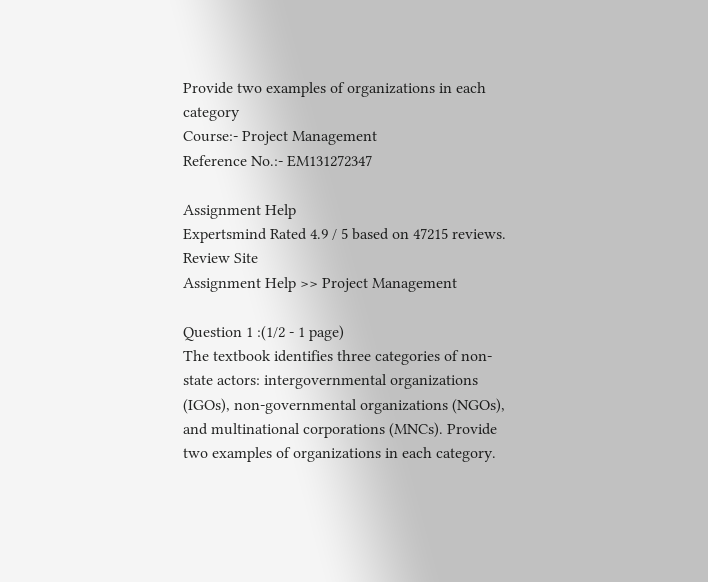Provide two examples of organizations in each category
Course:- Project Management
Reference No.:- EM131272347

Assignment Help
Expertsmind Rated 4.9 / 5 based on 47215 reviews.
Review Site
Assignment Help >> Project Management

Question 1 :(1/2 - 1 page)
The textbook identifies three categories of non-state actors: intergovernmental organizations (IGOs), non-governmental organizations (NGOs), and multinational corporations (MNCs). Provide two examples of organizations in each category.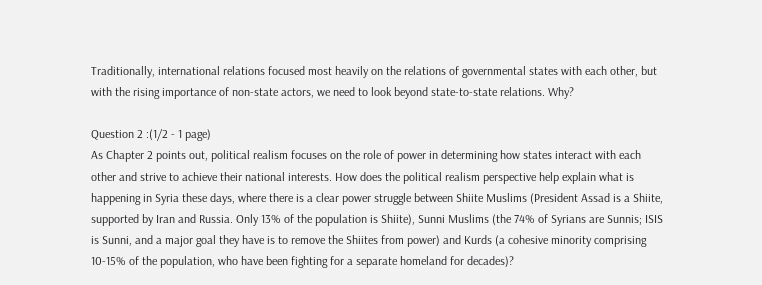Traditionally, international relations focused most heavily on the relations of governmental states with each other, but with the rising importance of non-state actors, we need to look beyond state-to-state relations. Why?

Question 2 :(1/2 - 1 page)
As Chapter 2 points out, political realism focuses on the role of power in determining how states interact with each other and strive to achieve their national interests. How does the political realism perspective help explain what is happening in Syria these days, where there is a clear power struggle between Shiite Muslims (President Assad is a Shiite, supported by Iran and Russia. Only 13% of the population is Shiite), Sunni Muslims (the 74% of Syrians are Sunnis; ISIS is Sunni, and a major goal they have is to remove the Shiites from power) and Kurds (a cohesive minority comprising 10-15% of the population, who have been fighting for a separate homeland for decades)?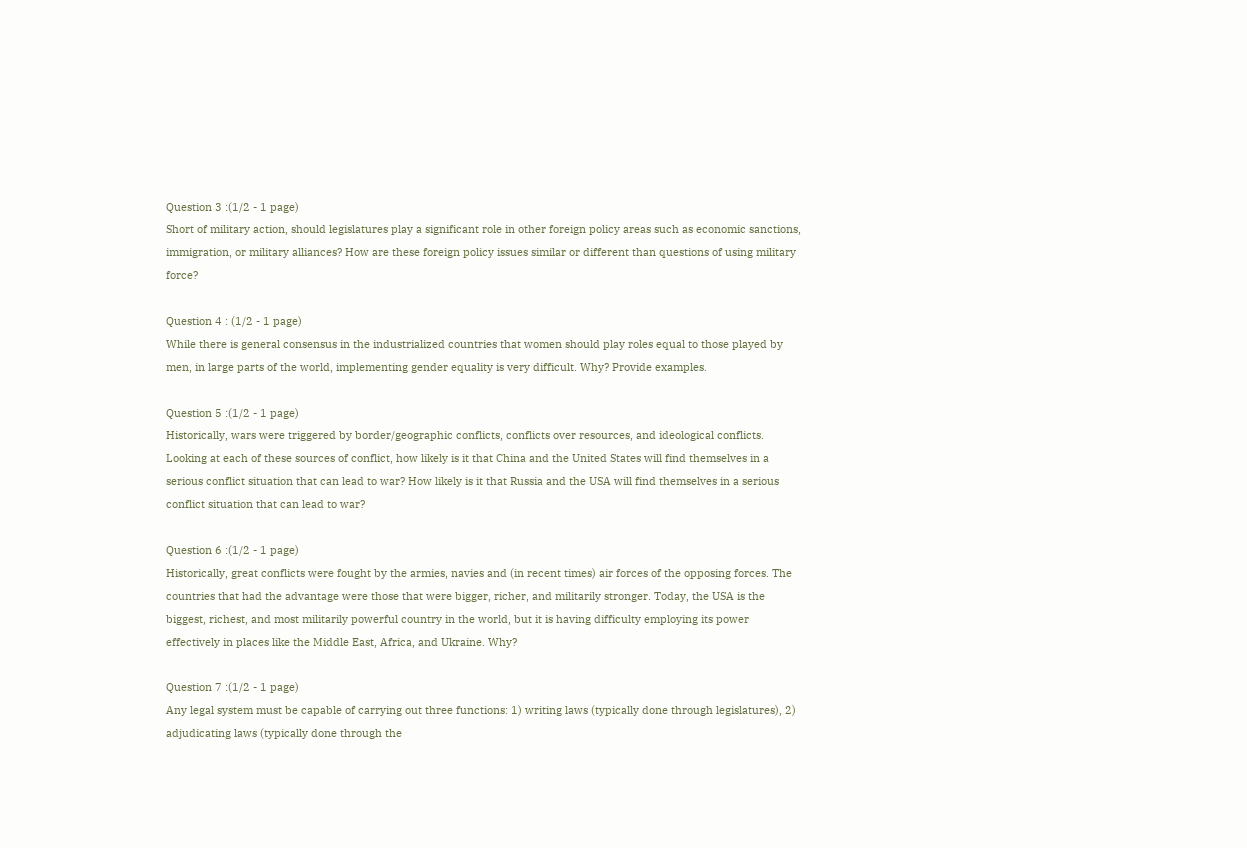Question 3 :(1/2 - 1 page)
Short of military action, should legislatures play a significant role in other foreign policy areas such as economic sanctions, immigration, or military alliances? How are these foreign policy issues similar or different than questions of using military force?

Question 4 : (1/2 - 1 page)
While there is general consensus in the industrialized countries that women should play roles equal to those played by men, in large parts of the world, implementing gender equality is very difficult. Why? Provide examples.

Question 5 :(1/2 - 1 page)
Historically, wars were triggered by border/geographic conflicts, conflicts over resources, and ideological conflicts. Looking at each of these sources of conflict, how likely is it that China and the United States will find themselves in a serious conflict situation that can lead to war? How likely is it that Russia and the USA will find themselves in a serious conflict situation that can lead to war?

Question 6 :(1/2 - 1 page)
Historically, great conflicts were fought by the armies, navies and (in recent times) air forces of the opposing forces. The countries that had the advantage were those that were bigger, richer, and militarily stronger. Today, the USA is the biggest, richest, and most militarily powerful country in the world, but it is having difficulty employing its power effectively in places like the Middle East, Africa, and Ukraine. Why?

Question 7 :(1/2 - 1 page)
Any legal system must be capable of carrying out three functions: 1) writing laws (typically done through legislatures), 2) adjudicating laws (typically done through the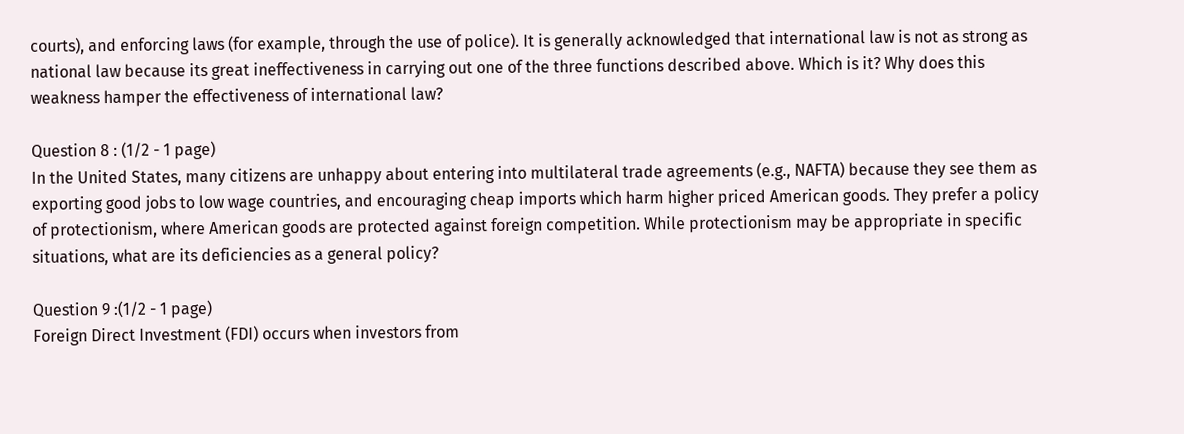courts), and enforcing laws (for example, through the use of police). It is generally acknowledged that international law is not as strong as national law because its great ineffectiveness in carrying out one of the three functions described above. Which is it? Why does this weakness hamper the effectiveness of international law?

Question 8 : (1/2 - 1 page)
In the United States, many citizens are unhappy about entering into multilateral trade agreements (e.g., NAFTA) because they see them as exporting good jobs to low wage countries, and encouraging cheap imports which harm higher priced American goods. They prefer a policy of protectionism, where American goods are protected against foreign competition. While protectionism may be appropriate in specific situations, what are its deficiencies as a general policy?

Question 9 :(1/2 - 1 page)
Foreign Direct Investment (FDI) occurs when investors from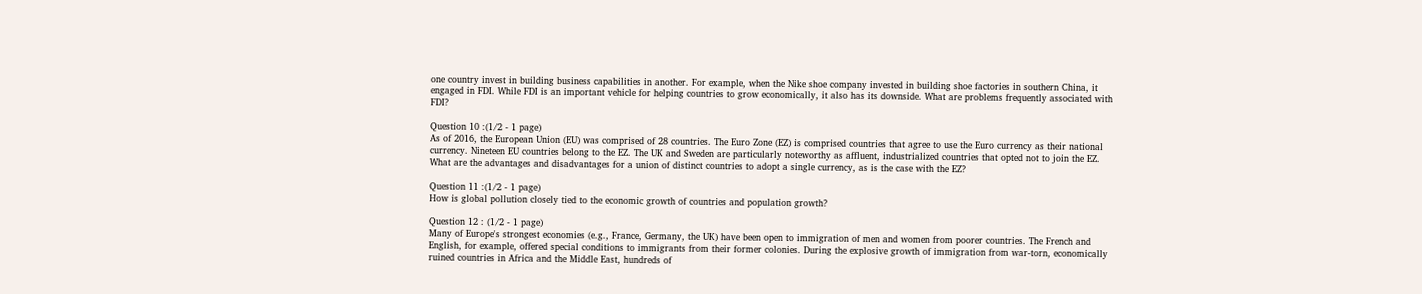one country invest in building business capabilities in another. For example, when the Nike shoe company invested in building shoe factories in southern China, it engaged in FDI. While FDI is an important vehicle for helping countries to grow economically, it also has its downside. What are problems frequently associated with FDI?

Question 10 :(1/2 - 1 page)
As of 2016, the European Union (EU) was comprised of 28 countries. The Euro Zone (EZ) is comprised countries that agree to use the Euro currency as their national currency. Nineteen EU countries belong to the EZ. The UK and Sweden are particularly noteworthy as affluent, industrialized countries that opted not to join the EZ. What are the advantages and disadvantages for a union of distinct countries to adopt a single currency, as is the case with the EZ?

Question 11 :(1/2 - 1 page)
How is global pollution closely tied to the economic growth of countries and population growth?

Question 12 : (1/2 - 1 page)
Many of Europe's strongest economies (e.g., France, Germany, the UK) have been open to immigration of men and women from poorer countries. The French and English, for example, offered special conditions to immigrants from their former colonies. During the explosive growth of immigration from war-torn, economically ruined countries in Africa and the Middle East, hundreds of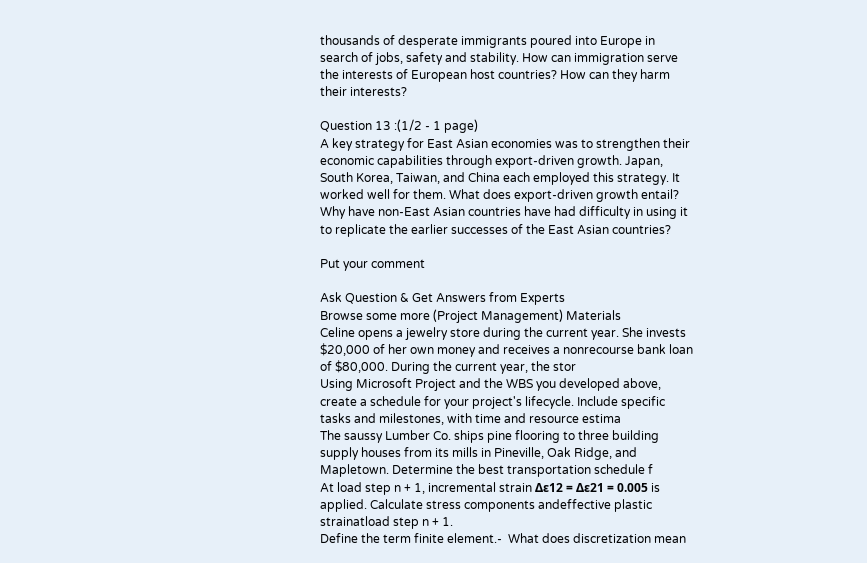thousands of desperate immigrants poured into Europe in search of jobs, safety and stability. How can immigration serve the interests of European host countries? How can they harm their interests?

Question 13 :(1/2 - 1 page)
A key strategy for East Asian economies was to strengthen their economic capabilities through export-driven growth. Japan, South Korea, Taiwan, and China each employed this strategy. It worked well for them. What does export-driven growth entail? Why have non-East Asian countries have had difficulty in using it to replicate the earlier successes of the East Asian countries?

Put your comment

Ask Question & Get Answers from Experts
Browse some more (Project Management) Materials
Celine opens a jewelry store during the current year. She invests $20,000 of her own money and receives a nonrecourse bank loan of $80,000. During the current year, the stor
Using Microsoft Project and the WBS you developed above, create a schedule for your project's lifecycle. Include specific tasks and milestones, with time and resource estima
The saussy Lumber Co. ships pine flooring to three building supply houses from its mills in Pineville, Oak Ridge, and Mapletown. Determine the best transportation schedule f
At load step n + 1, incremental strain Δε12 = Δε21 = 0.005 is applied. Calculate stress components andeffective plastic strainatload step n + 1.
Define the term finite element.-  What does discretization mean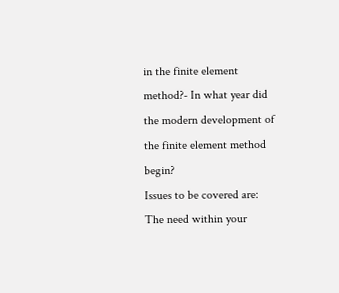in the finite element method?- In what year did the modern development of the finite element method begin?
Issues to be covered are: The need within your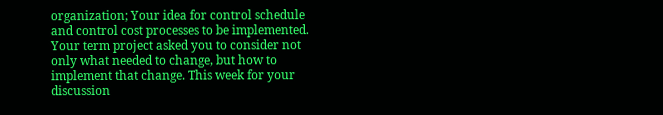organization; Your idea for control schedule and control cost processes to be implemented.
Your term project asked you to consider not only what needed to change, but how to implement that change. This week for your discussion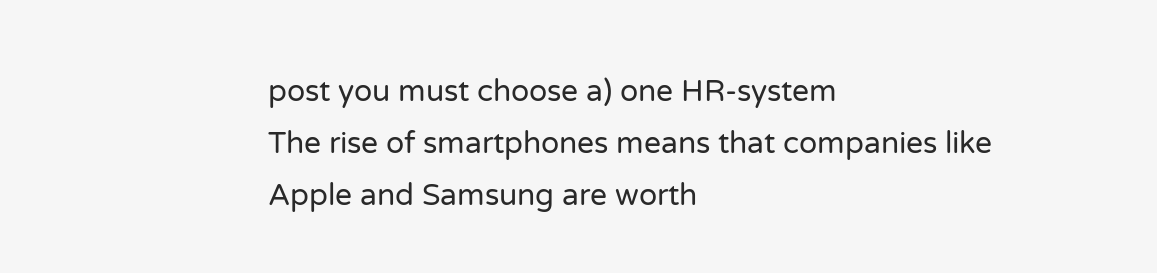post you must choose a) one HR-system
The rise of smartphones means that companies like Apple and Samsung are worth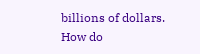billions of dollars. How do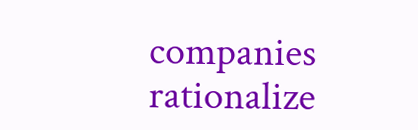companies rationalize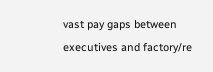vast pay gaps between executives and factory/re